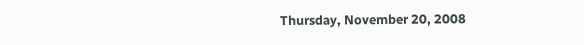Thursday, November 20, 2008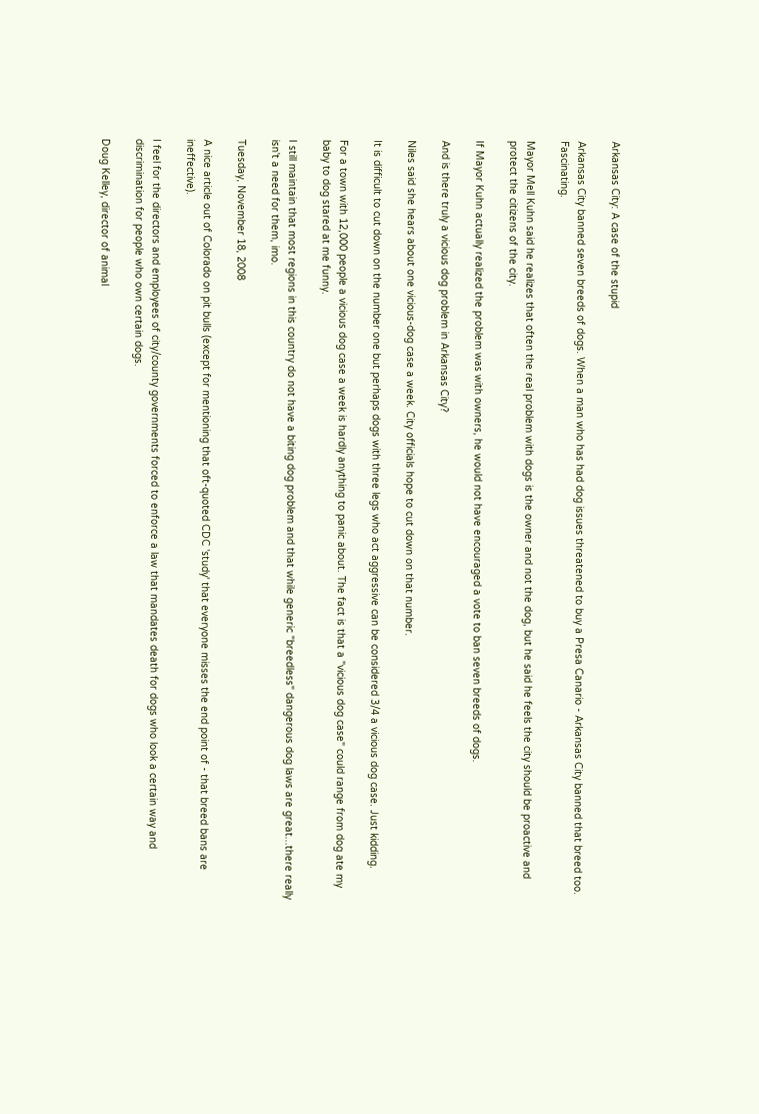Arkansas City: A case of the stupid

Arkansas City banned seven breeds of dogs. When a man who has had dog issues threatened to buy a Presa Canario - Arkansas City banned that breed too. Fascinating.

Mayor Mell Kuhn said he realizes that often the real problem with dogs is the owner and not the dog, but he said he feels the city should be proactive and protect the citizens of the city.

If Mayor Kuhn actually realized the problem was with owners, he would not have encouraged a vote to ban seven breeds of dogs.

And is there truly a vicious dog problem in Arkansas City?

Niles said she hears about one vicious-dog case a week. City officials hope to cut down on that number.

It is difficult to cut down on the number one but perhaps dogs with three legs who act aggressive can be considered 3/4 a vicious dog case. Just kidding.

For a town with 12,000 people a vicious dog case a week is hardly anything to panic about. The fact is that a "vicious dog case" could range from dog ate my baby to dog stared at me funny.

I still maintain that most regions in this country do not have a biting dog problem and that while generic "breedless" dangerous dog laws are great...there really isn't a need for them, imo.

Tuesday, November 18, 2008

A nice article out of Colorado on pit bulls (except for mentioning that oft-quoted CDC 'study' that everyone misses the end point of - that breed bans are ineffective).

I feel for the directors and employees of city/county governments forced to enforce a law that mandates death for dogs who look a certain way and discrimination for people who own certain dogs.

Doug Kelley, director of animal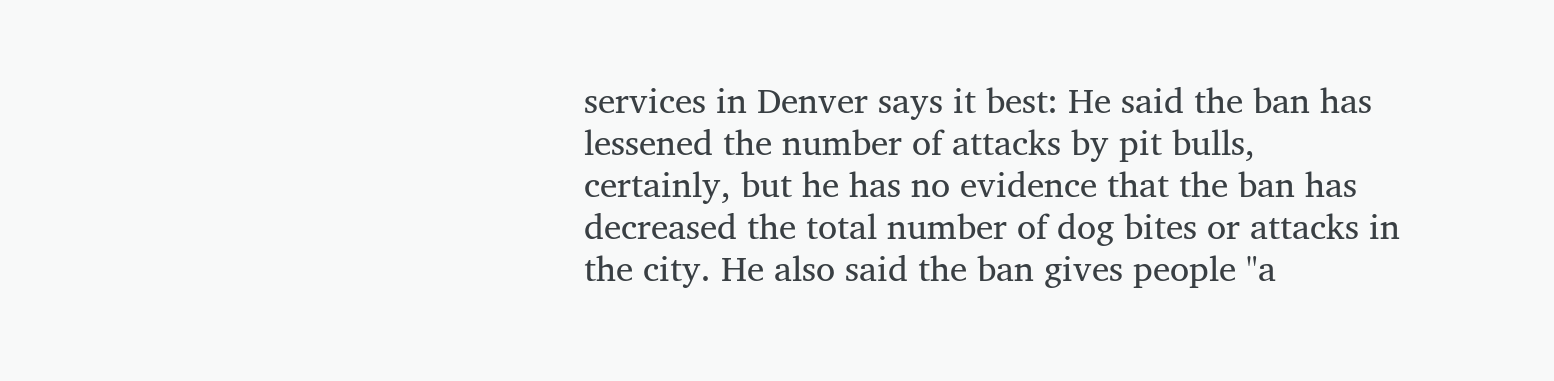services in Denver says it best: He said the ban has lessened the number of attacks by pit bulls, certainly, but he has no evidence that the ban has decreased the total number of dog bites or attacks in the city. He also said the ban gives people "a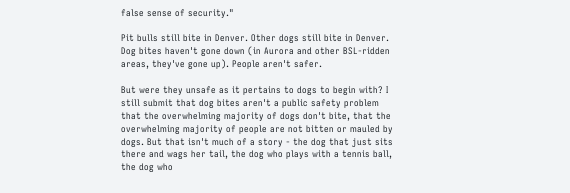false sense of security."

Pit bulls still bite in Denver. Other dogs still bite in Denver. Dog bites haven't gone down (in Aurora and other BSL-ridden areas, they've gone up). People aren't safer.

But were they unsafe as it pertains to dogs to begin with? I still submit that dog bites aren't a public safety problem that the overwhelming majority of dogs don't bite, that the overwhelming majority of people are not bitten or mauled by dogs. But that isn't much of a story - the dog that just sits there and wags her tail, the dog who plays with a tennis ball, the dog who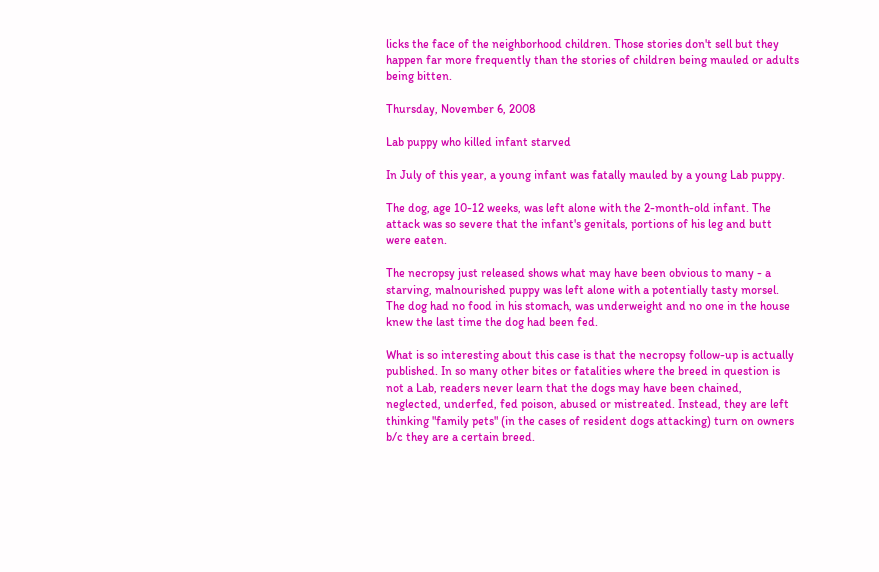licks the face of the neighborhood children. Those stories don't sell but they happen far more frequently than the stories of children being mauled or adults being bitten.

Thursday, November 6, 2008

Lab puppy who killed infant starved

In July of this year, a young infant was fatally mauled by a young Lab puppy.

The dog, age 10-12 weeks, was left alone with the 2-month-old infant. The attack was so severe that the infant's genitals, portions of his leg and butt were eaten.

The necropsy just released shows what may have been obvious to many - a starving, malnourished puppy was left alone with a potentially tasty morsel. The dog had no food in his stomach, was underweight and no one in the house knew the last time the dog had been fed.

What is so interesting about this case is that the necropsy follow-up is actually published. In so many other bites or fatalities where the breed in question is not a Lab, readers never learn that the dogs may have been chained, neglected, underfed, fed poison, abused or mistreated. Instead, they are left thinking "family pets" (in the cases of resident dogs attacking) turn on owners b/c they are a certain breed.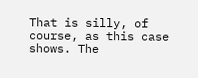That is silly, of course, as this case shows. The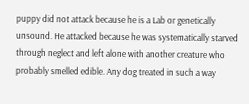puppy did not attack because he is a Lab or genetically unsound. He attacked because he was systematically starved through neglect and left alone with another creature who probably smelled edible. Any dog treated in such a way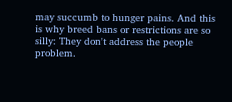may succumb to hunger pains. And this is why breed bans or restrictions are so silly: They don't address the people problem.